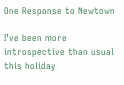One Response to Newtown

I’ve been more introspective than usual this holiday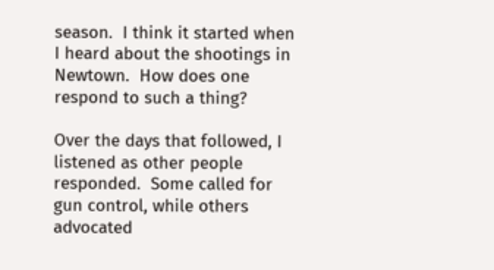season.  I think it started when I heard about the shootings in Newtown.  How does one respond to such a thing?

Over the days that followed, I listened as other people responded.  Some called for gun control, while others advocated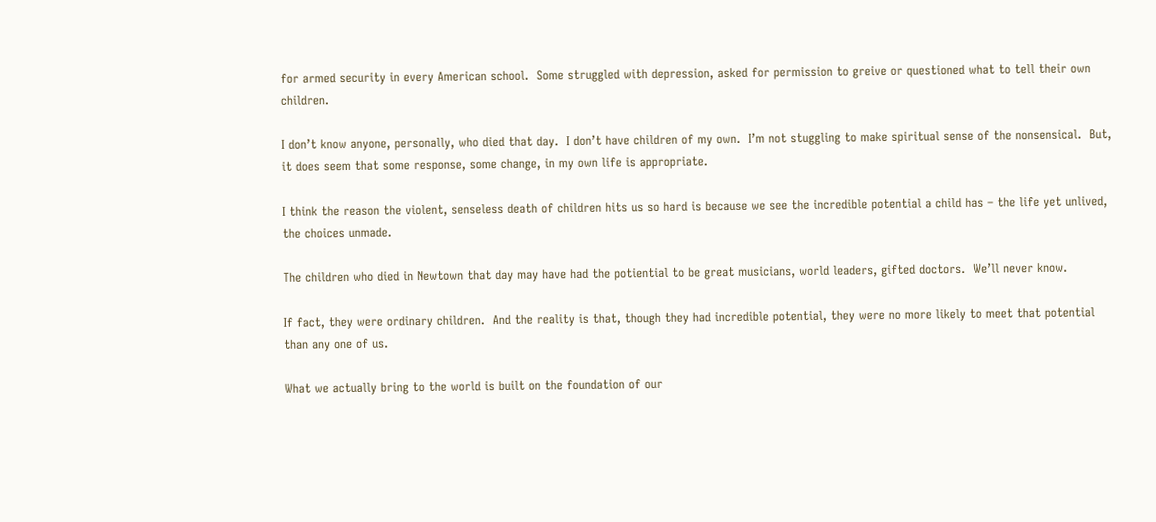for armed security in every American school.  Some struggled with depression, asked for permission to greive or questioned what to tell their own children.

I don’t know anyone, personally, who died that day.  I don’t have children of my own.  I’m not stuggling to make spiritual sense of the nonsensical.  But, it does seem that some response, some change, in my own life is appropriate.

I think the reason the violent, senseless death of children hits us so hard is because we see the incredible potential a child has – the life yet unlived, the choices unmade.

The children who died in Newtown that day may have had the potiential to be great musicians, world leaders, gifted doctors.  We’ll never know.

If fact, they were ordinary children.  And the reality is that, though they had incredible potential, they were no more likely to meet that potential than any one of us.

What we actually bring to the world is built on the foundation of our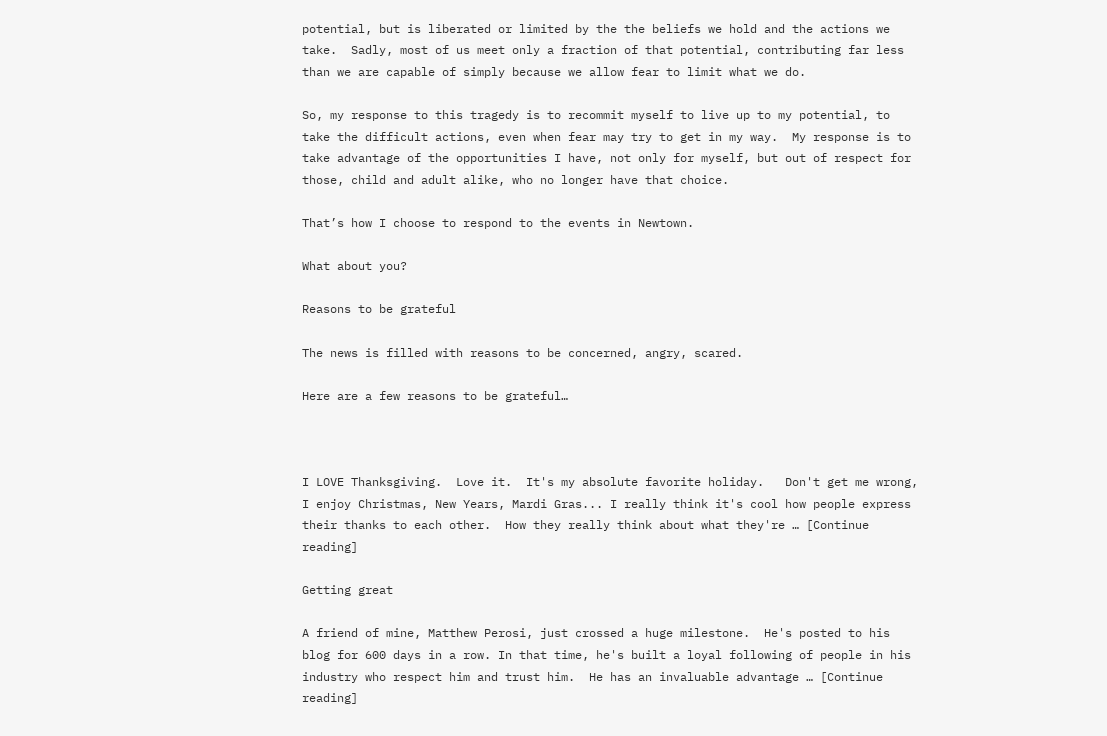potential, but is liberated or limited by the the beliefs we hold and the actions we take.  Sadly, most of us meet only a fraction of that potential, contributing far less than we are capable of simply because we allow fear to limit what we do.

So, my response to this tragedy is to recommit myself to live up to my potential, to take the difficult actions, even when fear may try to get in my way.  My response is to take advantage of the opportunities I have, not only for myself, but out of respect for those, child and adult alike, who no longer have that choice.

That’s how I choose to respond to the events in Newtown.

What about you?

Reasons to be grateful

The news is filled with reasons to be concerned, angry, scared.

Here are a few reasons to be grateful…



I LOVE Thanksgiving.  Love it.  It's my absolute favorite holiday.   Don't get me wrong, I enjoy Christmas, New Years, Mardi Gras... I really think it's cool how people express their thanks to each other.  How they really think about what they're … [Continue reading]

Getting great

A friend of mine, Matthew Perosi, just crossed a huge milestone.  He's posted to his blog for 600 days in a row. In that time, he's built a loyal following of people in his industry who respect him and trust him.  He has an invaluable advantage … [Continue reading]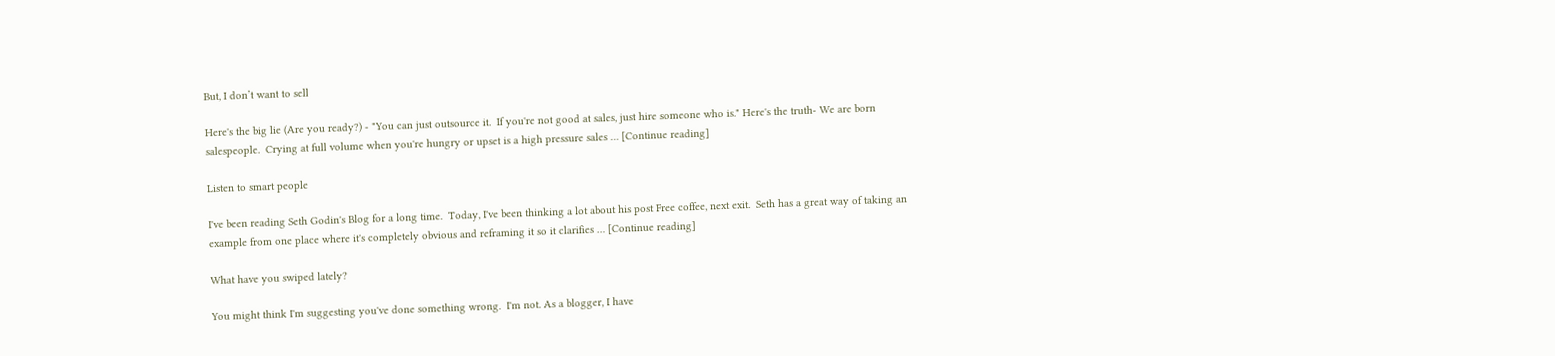But, I don’t want to sell

Here's the big lie (Are you ready?) - "You can just outsource it.  If you're not good at sales, just hire someone who is." Here's the truth- We are born salespeople.  Crying at full volume when you're hungry or upset is a high pressure sales … [Continue reading]

Listen to smart people

I've been reading Seth Godin's Blog for a long time.  Today, I've been thinking a lot about his post Free coffee, next exit.  Seth has a great way of taking an example from one place where it's completely obvious and reframing it so it clarifies … [Continue reading]

What have you swiped lately?

You might think I'm suggesting you've done something wrong.  I'm not. As a blogger, I have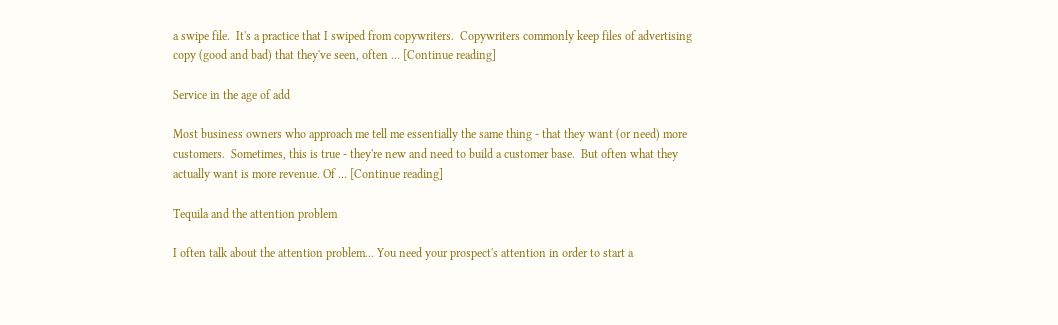a swipe file.  It's a practice that I swiped from copywriters.  Copywriters commonly keep files of advertising copy (good and bad) that they've seen, often … [Continue reading]

Service in the age of add

Most business owners who approach me tell me essentially the same thing - that they want (or need) more customers.  Sometimes, this is true - they're new and need to build a customer base.  But often what they actually want is more revenue. Of … [Continue reading]

Tequila and the attention problem

I often talk about the attention problem... You need your prospect's attention in order to start a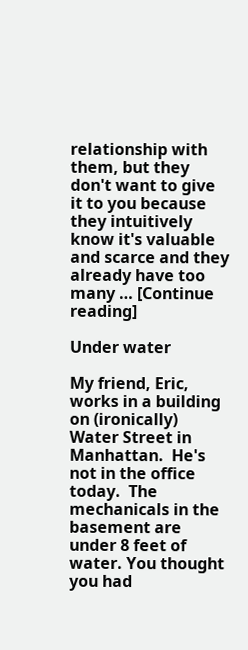relationship with them, but they don't want to give it to you because they intuitively know it's valuable and scarce and they already have too many … [Continue reading]

Under water

My friend, Eric, works in a building on (ironically) Water Street in Manhattan.  He's not in the office today.  The mechanicals in the basement are under 8 feet of water. You thought you had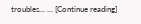troubles... … [Continue reading]